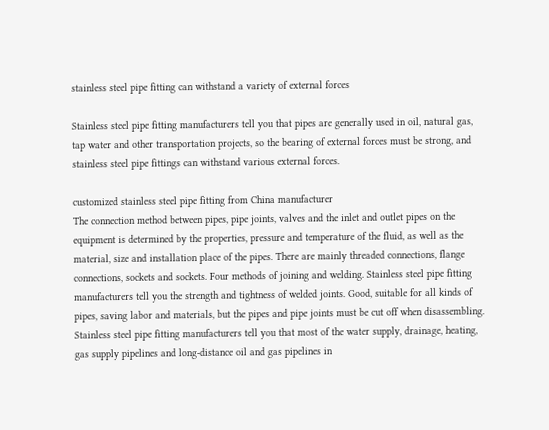stainless steel pipe fitting can withstand a variety of external forces

Stainless steel pipe fitting manufacturers tell you that pipes are generally used in oil, natural gas, tap water and other transportation projects, so the bearing of external forces must be strong, and stainless steel pipe fittings can withstand various external forces.

customized stainless steel pipe fitting from China manufacturer
The connection method between pipes, pipe joints, valves and the inlet and outlet pipes on the equipment is determined by the properties, pressure and temperature of the fluid, as well as the material, size and installation place of the pipes. There are mainly threaded connections, flange connections, sockets and sockets. Four methods of joining and welding. Stainless steel pipe fitting manufacturers tell you the strength and tightness of welded joints. Good, suitable for all kinds of pipes, saving labor and materials, but the pipes and pipe joints must be cut off when disassembling. Stainless steel pipe fitting manufacturers tell you that most of the water supply, drainage, heating, gas supply pipelines and long-distance oil and gas pipelines in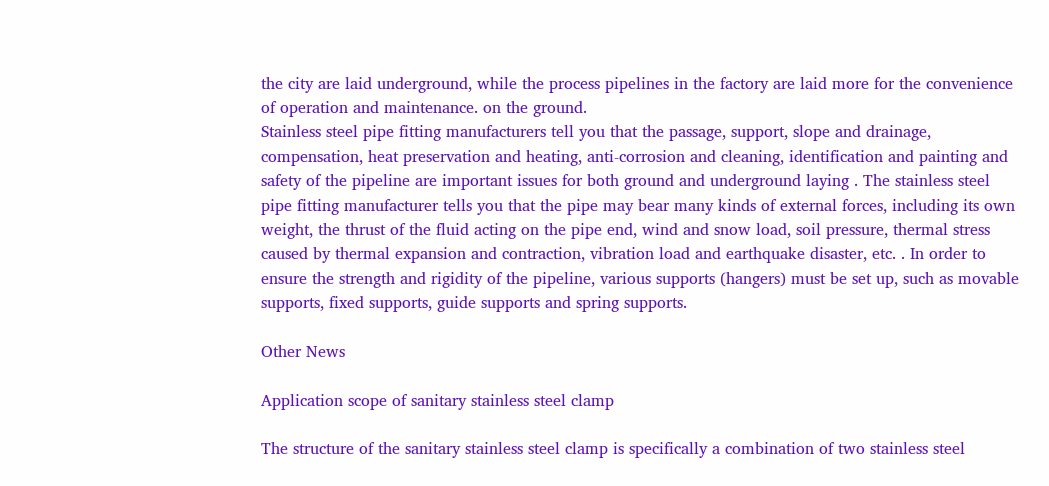the city are laid underground, while the process pipelines in the factory are laid more for the convenience of operation and maintenance. on the ground.
Stainless steel pipe fitting manufacturers tell you that the passage, support, slope and drainage, compensation, heat preservation and heating, anti-corrosion and cleaning, identification and painting and safety of the pipeline are important issues for both ground and underground laying . The stainless steel pipe fitting manufacturer tells you that the pipe may bear many kinds of external forces, including its own weight, the thrust of the fluid acting on the pipe end, wind and snow load, soil pressure, thermal stress caused by thermal expansion and contraction, vibration load and earthquake disaster, etc. . In order to ensure the strength and rigidity of the pipeline, various supports (hangers) must be set up, such as movable supports, fixed supports, guide supports and spring supports.

Other News

Application scope of sanitary stainless steel clamp

The structure of the sanitary stainless steel clamp is specifically a combination of two stainless steel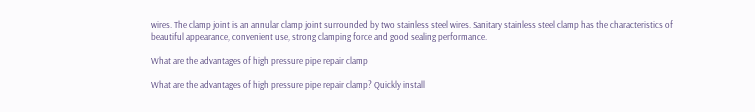wires. The clamp joint is an annular clamp joint surrounded by two stainless steel wires. Sanitary stainless steel clamp has the characteristics of beautiful appearance, convenient use, strong clamping force and good sealing performance.

What are the advantages of high pressure pipe repair clamp

What are the advantages of high pressure pipe repair clamp? Quickly install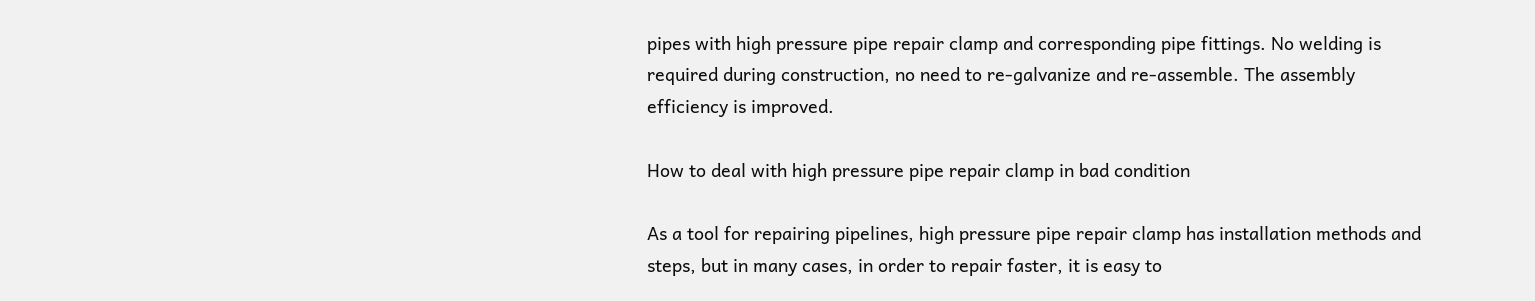pipes with high pressure pipe repair clamp and corresponding pipe fittings. No welding is required during construction, no need to re-galvanize and re-assemble. The assembly efficiency is improved.

How to deal with high pressure pipe repair clamp in bad condition

As a tool for repairing pipelines, high pressure pipe repair clamp has installation methods and steps, but in many cases, in order to repair faster, it is easy to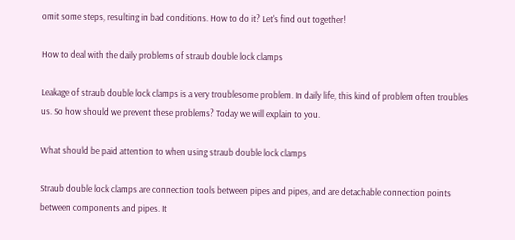omit some steps, resulting in bad conditions. How to do it? Let's find out together!

How to deal with the daily problems of straub double lock clamps

Leakage of straub double lock clamps is a very troublesome problem. In daily life, this kind of problem often troubles us. So how should we prevent these problems? Today we will explain to you.

What should be paid attention to when using straub double lock clamps

Straub double lock clamps are connection tools between pipes and pipes, and are detachable connection points between components and pipes. It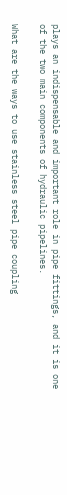plays an indispensable and important role in pipe fittings, and it is one of the two main components of hydraulic pipelines.

What are the ways to use stainless steel pipe coupling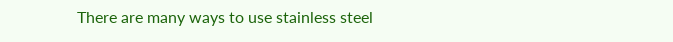There are many ways to use stainless steel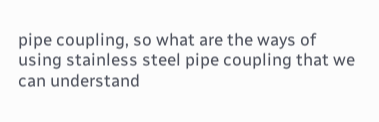pipe coupling, so what are the ways of using stainless steel pipe coupling that we can understand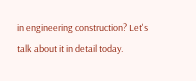in engineering construction? Let's talk about it in detail today.